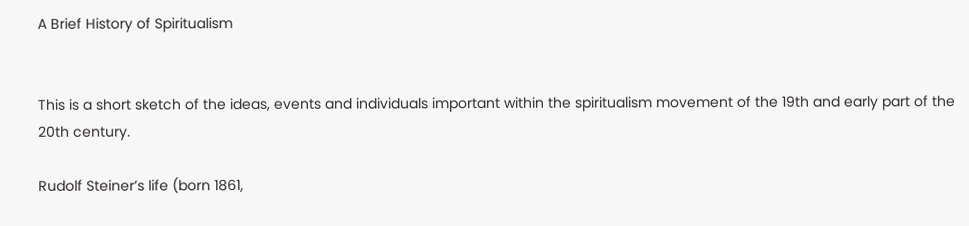A Brief History of Spiritualism


This is a short sketch of the ideas, events and individuals important within the spiritualism movement of the 19th and early part of the 20th century.

Rudolf Steiner’s life (born 1861,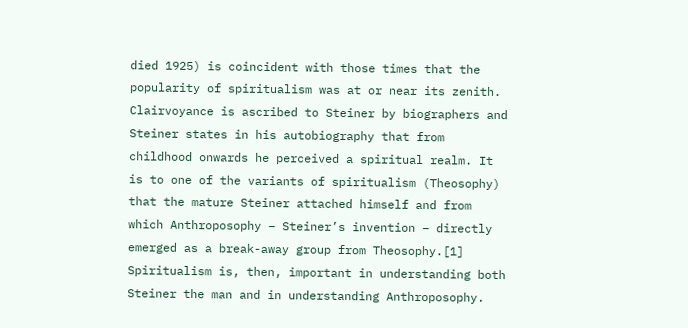died 1925) is coincident with those times that the popularity of spiritualism was at or near its zenith. Clairvoyance is ascribed to Steiner by biographers and Steiner states in his autobiography that from childhood onwards he perceived a spiritual realm. It is to one of the variants of spiritualism (Theosophy) that the mature Steiner attached himself and from which Anthroposophy – Steiner’s invention – directly emerged as a break-away group from Theosophy.[1] Spiritualism is, then, important in understanding both Steiner the man and in understanding Anthroposophy.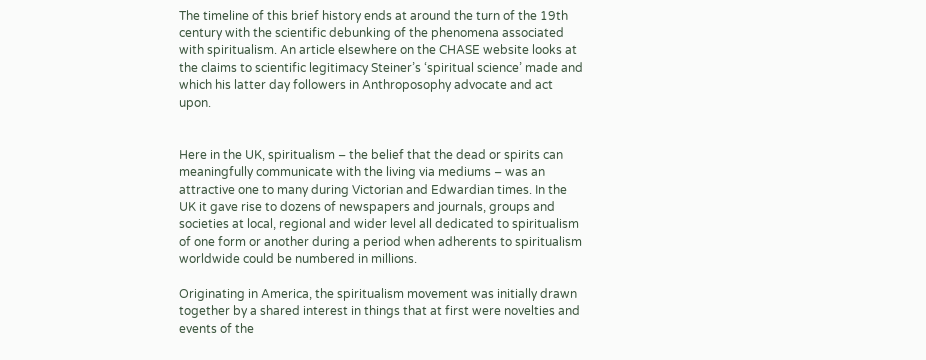The timeline of this brief history ends at around the turn of the 19th century with the scientific debunking of the phenomena associated with spiritualism. An article elsewhere on the CHASE website looks at the claims to scientific legitimacy Steiner’s ‘spiritual science’ made and which his latter day followers in Anthroposophy advocate and act upon.


Here in the UK, spiritualism – the belief that the dead or spirits can meaningfully communicate with the living via mediums – was an attractive one to many during Victorian and Edwardian times. In the UK it gave rise to dozens of newspapers and journals, groups and societies at local, regional and wider level all dedicated to spiritualism of one form or another during a period when adherents to spiritualism worldwide could be numbered in millions.

Originating in America, the spiritualism movement was initially drawn together by a shared interest in things that at first were novelties and events of the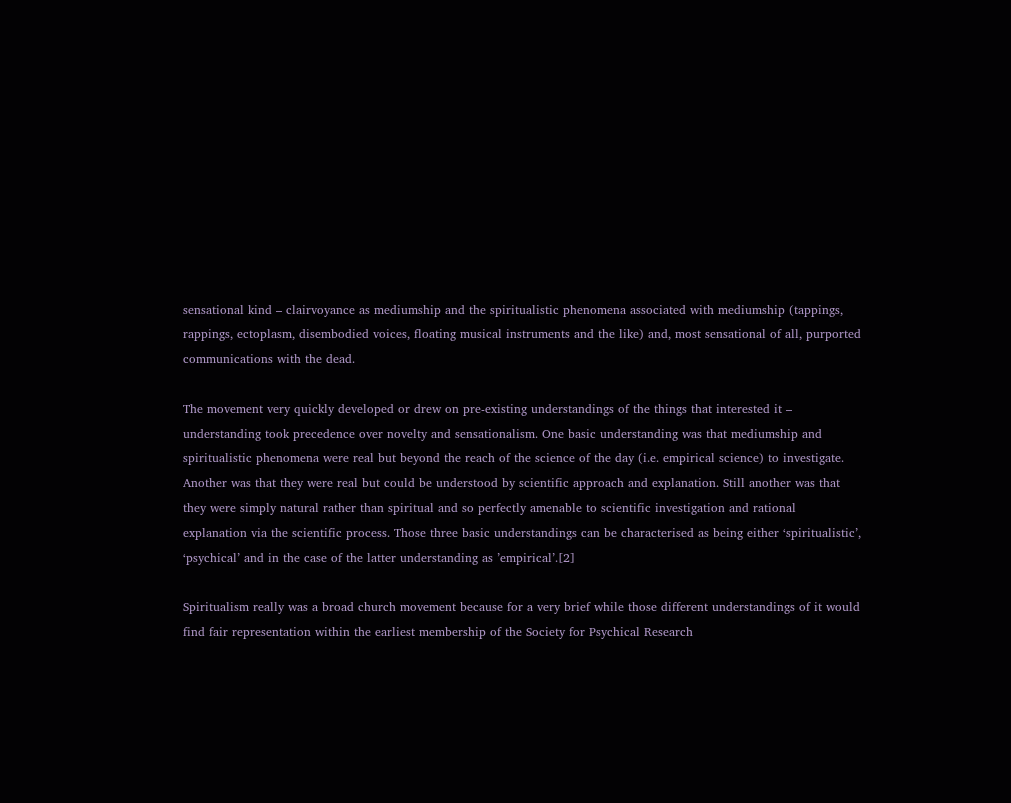sensational kind – clairvoyance as mediumship and the spiritualistic phenomena associated with mediumship (tappings, rappings, ectoplasm, disembodied voices, floating musical instruments and the like) and, most sensational of all, purported communications with the dead.

The movement very quickly developed or drew on pre-existing understandings of the things that interested it – understanding took precedence over novelty and sensationalism. One basic understanding was that mediumship and spiritualistic phenomena were real but beyond the reach of the science of the day (i.e. empirical science) to investigate. Another was that they were real but could be understood by scientific approach and explanation. Still another was that they were simply natural rather than spiritual and so perfectly amenable to scientific investigation and rational explanation via the scientific process. Those three basic understandings can be characterised as being either ‘spiritualistic’, ‘psychical’ and in the case of the latter understanding as ’empirical’.[2]

Spiritualism really was a broad church movement because for a very brief while those different understandings of it would find fair representation within the earliest membership of the Society for Psychical Research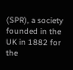(SPR), a society founded in the UK in 1882 for the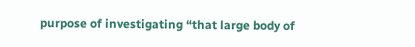purpose of investigating “that large body of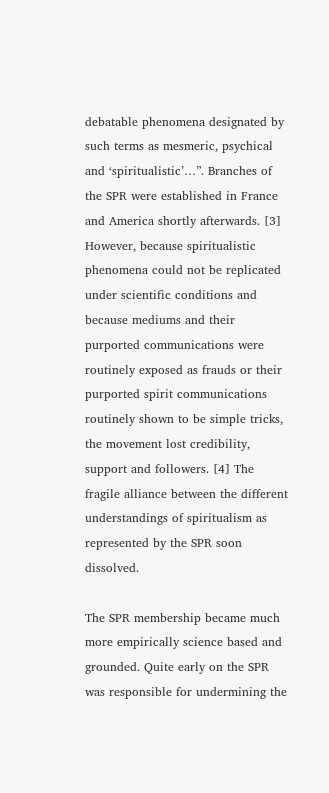debatable phenomena designated by such terms as mesmeric, psychical and ‘spiritualistic’…”. Branches of the SPR were established in France and America shortly afterwards. [3] However, because spiritualistic phenomena could not be replicated under scientific conditions and because mediums and their purported communications were routinely exposed as frauds or their purported spirit communications routinely shown to be simple tricks, the movement lost credibility, support and followers. [4] The fragile alliance between the different understandings of spiritualism as represented by the SPR soon dissolved.

The SPR membership became much more empirically science based and grounded. Quite early on the SPR was responsible for undermining the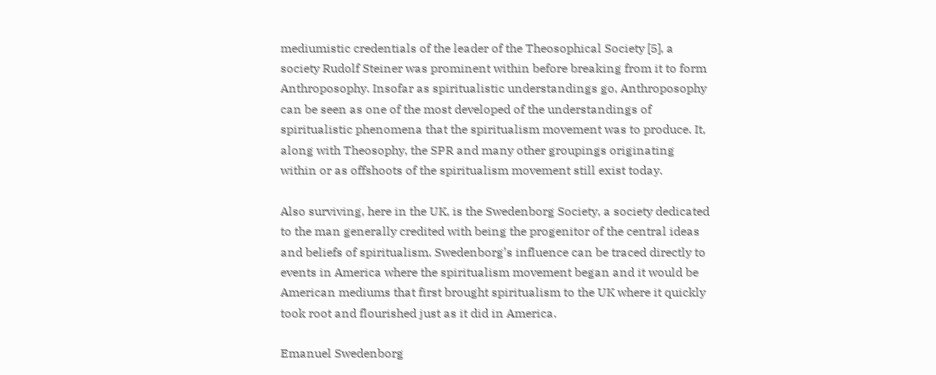mediumistic credentials of the leader of the Theosophical Society [5], a society Rudolf Steiner was prominent within before breaking from it to form Anthroposophy. Insofar as spiritualistic understandings go, Anthroposophy can be seen as one of the most developed of the understandings of spiritualistic phenomena that the spiritualism movement was to produce. It, along with Theosophy, the SPR and many other groupings originating within or as offshoots of the spiritualism movement still exist today.

Also surviving, here in the UK, is the Swedenborg Society, a society dedicated to the man generally credited with being the progenitor of the central ideas and beliefs of spiritualism. Swedenborg’s influence can be traced directly to events in America where the spiritualism movement began and it would be American mediums that first brought spiritualism to the UK where it quickly took root and flourished just as it did in America.

Emanuel Swedenborg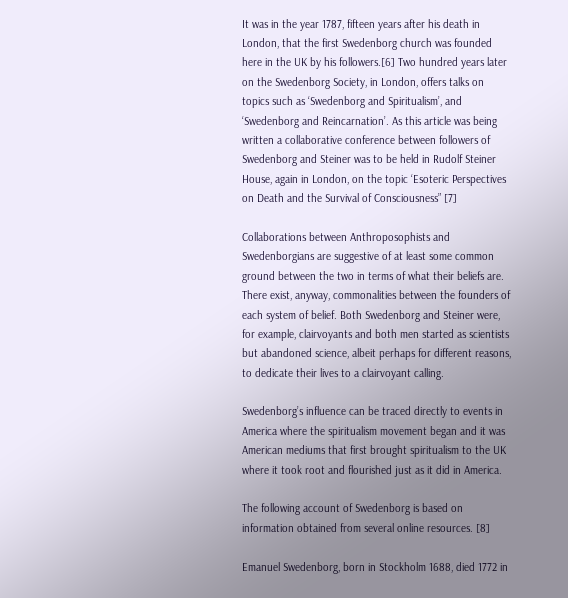It was in the year 1787, fifteen years after his death in London, that the first Swedenborg church was founded here in the UK by his followers.[6] Two hundred years later on the Swedenborg Society, in London, offers talks on topics such as ‘Swedenborg and Spiritualism’, and ‘Swedenborg and Reincarnation’. As this article was being written a collaborative conference between followers of Swedenborg and Steiner was to be held in Rudolf Steiner House, again in London, on the topic ‘Esoteric Perspectives on Death and the Survival of Consciousness” [7]

Collaborations between Anthroposophists and Swedenborgians are suggestive of at least some common ground between the two in terms of what their beliefs are. There exist, anyway, commonalities between the founders of each system of belief. Both Swedenborg and Steiner were, for example, clairvoyants and both men started as scientists but abandoned science, albeit perhaps for different reasons, to dedicate their lives to a clairvoyant calling.

Swedenborg’s influence can be traced directly to events in America where the spiritualism movement began and it was American mediums that first brought spiritualism to the UK where it took root and flourished just as it did in America.

The following account of Swedenborg is based on information obtained from several online resources. [8]

Emanuel Swedenborg, born in Stockholm 1688, died 1772 in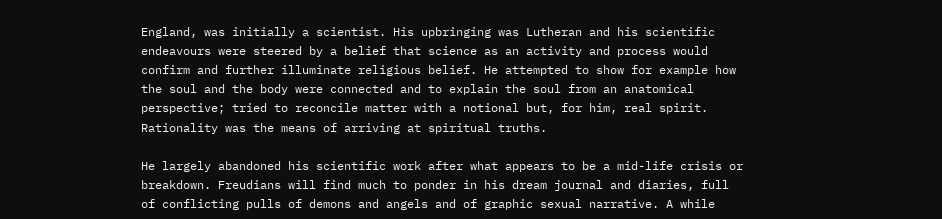England, was initially a scientist. His upbringing was Lutheran and his scientific endeavours were steered by a belief that science as an activity and process would confirm and further illuminate religious belief. He attempted to show for example how the soul and the body were connected and to explain the soul from an anatomical perspective; tried to reconcile matter with a notional but, for him, real spirit. Rationality was the means of arriving at spiritual truths.

He largely abandoned his scientific work after what appears to be a mid-life crisis or breakdown. Freudians will find much to ponder in his dream journal and diaries, full of conflicting pulls of demons and angels and of graphic sexual narrative. A while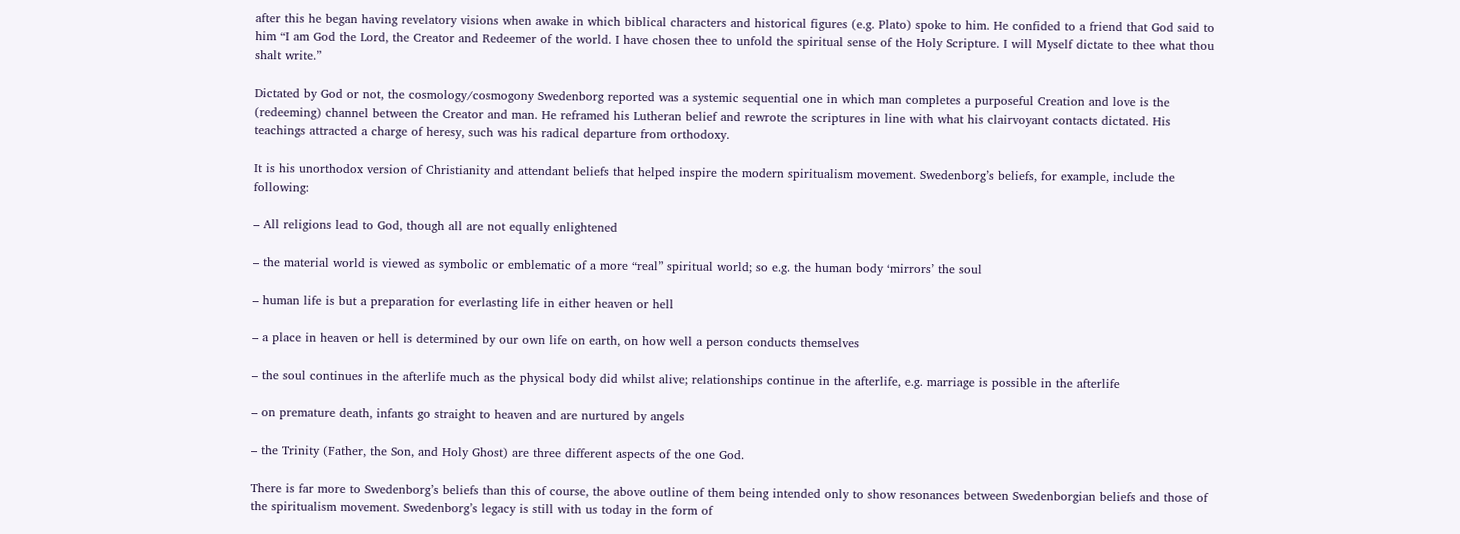after this he began having revelatory visions when awake in which biblical characters and historical figures (e.g. Plato) spoke to him. He confided to a friend that God said to him “I am God the Lord, the Creator and Redeemer of the world. I have chosen thee to unfold the spiritual sense of the Holy Scripture. I will Myself dictate to thee what thou shalt write.”

Dictated by God or not, the cosmology/cosmogony Swedenborg reported was a systemic sequential one in which man completes a purposeful Creation and love is the (redeeming) channel between the Creator and man. He reframed his Lutheran belief and rewrote the scriptures in line with what his clairvoyant contacts dictated. His teachings attracted a charge of heresy, such was his radical departure from orthodoxy.

It is his unorthodox version of Christianity and attendant beliefs that helped inspire the modern spiritualism movement. Swedenborg’s beliefs, for example, include the following:

– All religions lead to God, though all are not equally enlightened

– the material world is viewed as symbolic or emblematic of a more “real” spiritual world; so e.g. the human body ‘mirrors’ the soul

– human life is but a preparation for everlasting life in either heaven or hell

– a place in heaven or hell is determined by our own life on earth, on how well a person conducts themselves

– the soul continues in the afterlife much as the physical body did whilst alive; relationships continue in the afterlife, e.g. marriage is possible in the afterlife

– on premature death, infants go straight to heaven and are nurtured by angels

– the Trinity (Father, the Son, and Holy Ghost) are three different aspects of the one God.

There is far more to Swedenborg’s beliefs than this of course, the above outline of them being intended only to show resonances between Swedenborgian beliefs and those of the spiritualism movement. Swedenborg’s legacy is still with us today in the form of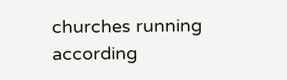churches running according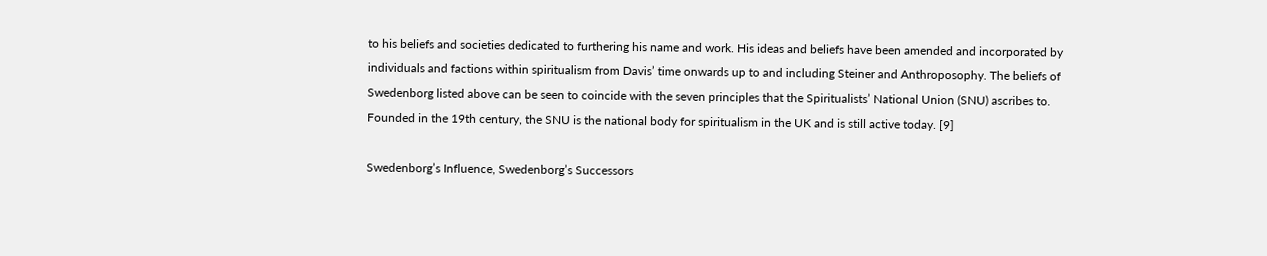to his beliefs and societies dedicated to furthering his name and work. His ideas and beliefs have been amended and incorporated by individuals and factions within spiritualism from Davis’ time onwards up to and including Steiner and Anthroposophy. The beliefs of Swedenborg listed above can be seen to coincide with the seven principles that the Spiritualists’ National Union (SNU) ascribes to. Founded in the 19th century, the SNU is the national body for spiritualism in the UK and is still active today. [9]

Swedenborg’s Influence, Swedenborg’s Successors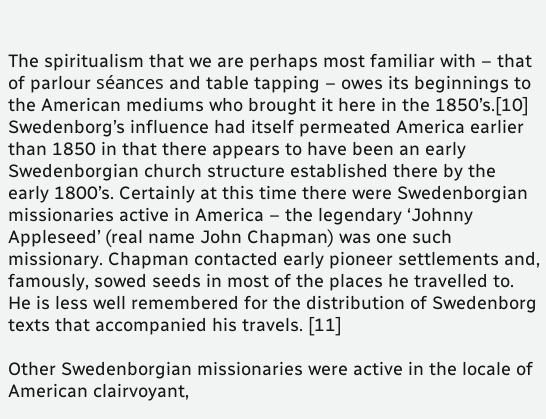The spiritualism that we are perhaps most familiar with – that of parlour séances and table tapping – owes its beginnings to the American mediums who brought it here in the 1850’s.[10] Swedenborg’s influence had itself permeated America earlier than 1850 in that there appears to have been an early Swedenborgian church structure established there by the early 1800’s. Certainly at this time there were Swedenborgian missionaries active in America – the legendary ‘Johnny Appleseed’ (real name John Chapman) was one such missionary. Chapman contacted early pioneer settlements and, famously, sowed seeds in most of the places he travelled to. He is less well remembered for the distribution of Swedenborg texts that accompanied his travels. [11]

Other Swedenborgian missionaries were active in the locale of American clairvoyant,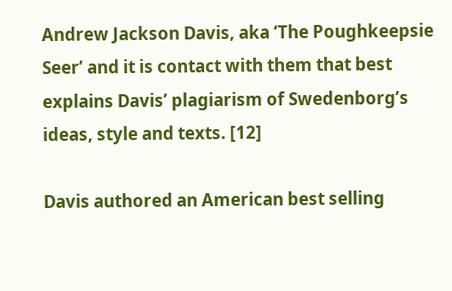Andrew Jackson Davis, aka ‘The Poughkeepsie Seer’ and it is contact with them that best explains Davis’ plagiarism of Swedenborg’s ideas, style and texts. [12]

Davis authored an American best selling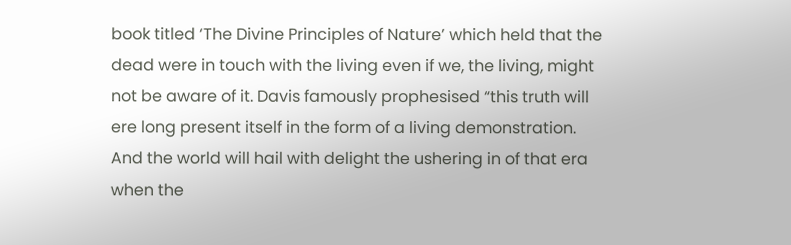book titled ‘The Divine Principles of Nature’ which held that the dead were in touch with the living even if we, the living, might not be aware of it. Davis famously prophesised “this truth will ere long present itself in the form of a living demonstration. And the world will hail with delight the ushering in of that era when the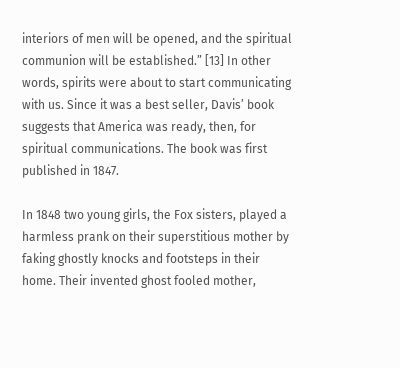interiors of men will be opened, and the spiritual communion will be established.” [13] In other words, spirits were about to start communicating with us. Since it was a best seller, Davis’ book suggests that America was ready, then, for spiritual communications. The book was first published in 1847.

In 1848 two young girls, the Fox sisters, played a harmless prank on their superstitious mother by faking ghostly knocks and footsteps in their home. Their invented ghost fooled mother,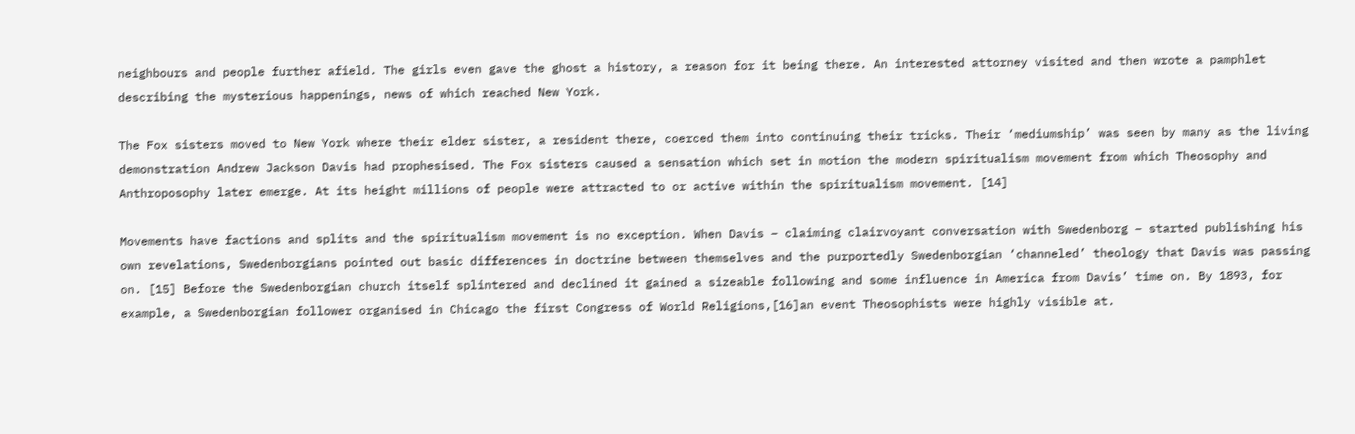neighbours and people further afield. The girls even gave the ghost a history, a reason for it being there. An interested attorney visited and then wrote a pamphlet describing the mysterious happenings, news of which reached New York.

The Fox sisters moved to New York where their elder sister, a resident there, coerced them into continuing their tricks. Their ‘mediumship’ was seen by many as the living demonstration Andrew Jackson Davis had prophesised. The Fox sisters caused a sensation which set in motion the modern spiritualism movement from which Theosophy and Anthroposophy later emerge. At its height millions of people were attracted to or active within the spiritualism movement. [14]

Movements have factions and splits and the spiritualism movement is no exception. When Davis – claiming clairvoyant conversation with Swedenborg – started publishing his own revelations, Swedenborgians pointed out basic differences in doctrine between themselves and the purportedly Swedenborgian ‘channeled’ theology that Davis was passing on. [15] Before the Swedenborgian church itself splintered and declined it gained a sizeable following and some influence in America from Davis’ time on. By 1893, for example, a Swedenborgian follower organised in Chicago the first Congress of World Religions,[16]an event Theosophists were highly visible at.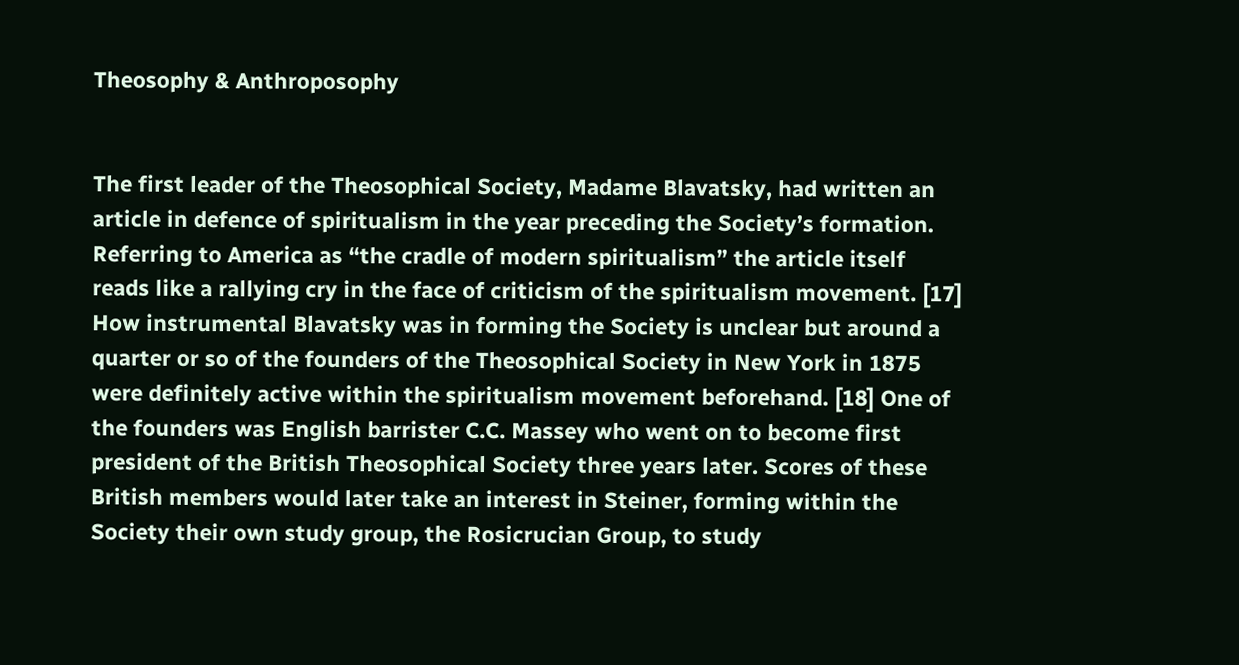Theosophy & Anthroposophy


The first leader of the Theosophical Society, Madame Blavatsky, had written an article in defence of spiritualism in the year preceding the Society’s formation. Referring to America as “the cradle of modern spiritualism” the article itself reads like a rallying cry in the face of criticism of the spiritualism movement. [17] How instrumental Blavatsky was in forming the Society is unclear but around a quarter or so of the founders of the Theosophical Society in New York in 1875 were definitely active within the spiritualism movement beforehand. [18] One of the founders was English barrister C.C. Massey who went on to become first president of the British Theosophical Society three years later. Scores of these British members would later take an interest in Steiner, forming within the Society their own study group, the Rosicrucian Group, to study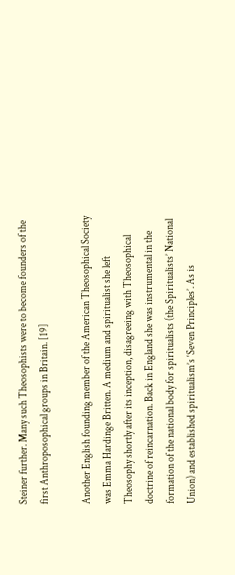Steiner further. Many such Theosophists were to become founders of the first Anthroposophical groups in Britain. [19]

Another English founding member of the American Theosophical Society was Emma Hardinge Britten. A medium and spiritualist she left Theosophy shortly after its inception, disagreeing with Theosophical doctrine of reincarnation. Back in England she was instrumental in the formation of the national body for spiritualists (the Spiritualists’ National Union) and established spiritualism’s ‘Seven Principles’. As is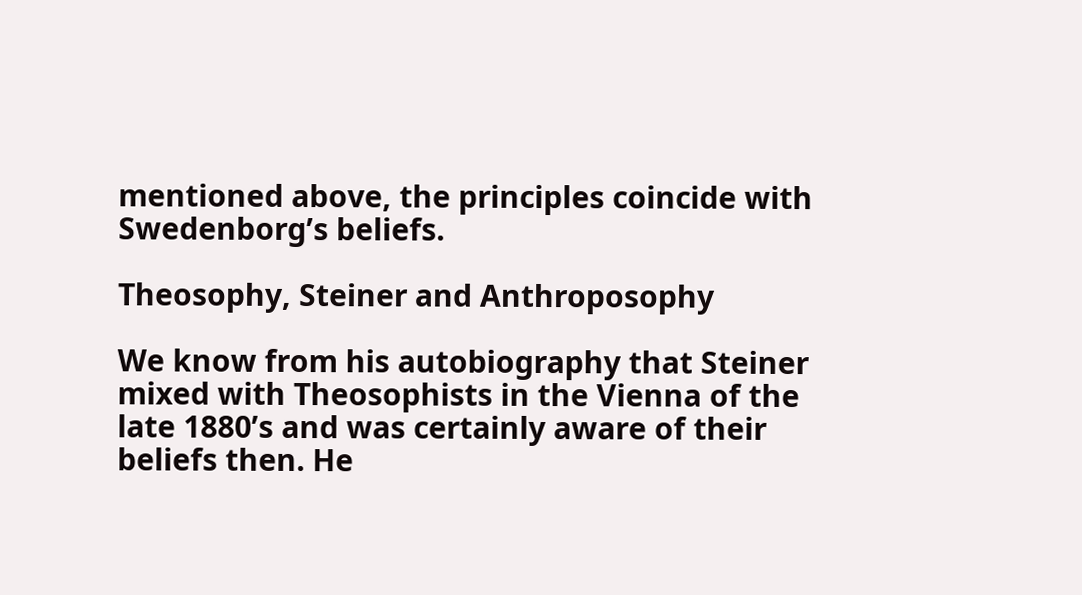mentioned above, the principles coincide with Swedenborg’s beliefs.

Theosophy, Steiner and Anthroposophy

We know from his autobiography that Steiner mixed with Theosophists in the Vienna of the late 1880’s and was certainly aware of their beliefs then. He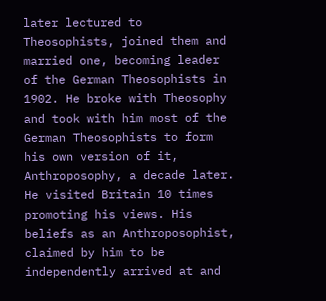later lectured to Theosophists, joined them and married one, becoming leader of the German Theosophists in 1902. He broke with Theosophy and took with him most of the German Theosophists to form his own version of it, Anthroposophy, a decade later. He visited Britain 10 times promoting his views. His beliefs as an Anthroposophist, claimed by him to be independently arrived at and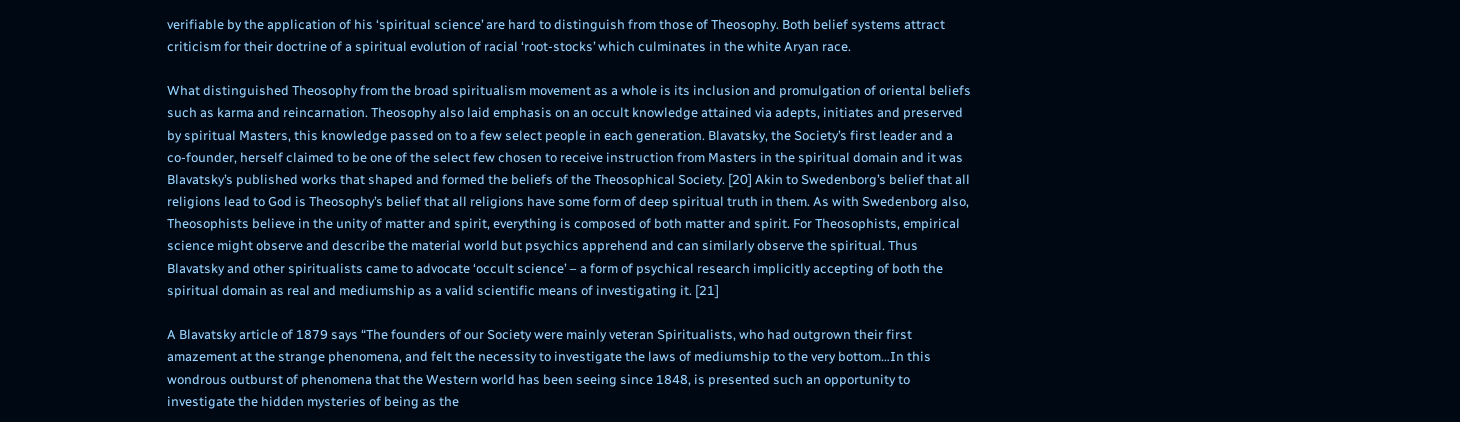verifiable by the application of his ‘spiritual science’ are hard to distinguish from those of Theosophy. Both belief systems attract criticism for their doctrine of a spiritual evolution of racial ‘root-stocks’ which culminates in the white Aryan race.

What distinguished Theosophy from the broad spiritualism movement as a whole is its inclusion and promulgation of oriental beliefs such as karma and reincarnation. Theosophy also laid emphasis on an occult knowledge attained via adepts, initiates and preserved by spiritual Masters, this knowledge passed on to a few select people in each generation. Blavatsky, the Society’s first leader and a co-founder, herself claimed to be one of the select few chosen to receive instruction from Masters in the spiritual domain and it was Blavatsky’s published works that shaped and formed the beliefs of the Theosophical Society. [20] Akin to Swedenborg’s belief that all religions lead to God is Theosophy’s belief that all religions have some form of deep spiritual truth in them. As with Swedenborg also, Theosophists believe in the unity of matter and spirit, everything is composed of both matter and spirit. For Theosophists, empirical science might observe and describe the material world but psychics apprehend and can similarly observe the spiritual. Thus Blavatsky and other spiritualists came to advocate ‘occult science’ – a form of psychical research implicitly accepting of both the spiritual domain as real and mediumship as a valid scientific means of investigating it. [21]

A Blavatsky article of 1879 says “The founders of our Society were mainly veteran Spiritualists, who had outgrown their first amazement at the strange phenomena, and felt the necessity to investigate the laws of mediumship to the very bottom…In this wondrous outburst of phenomena that the Western world has been seeing since 1848, is presented such an opportunity to investigate the hidden mysteries of being as the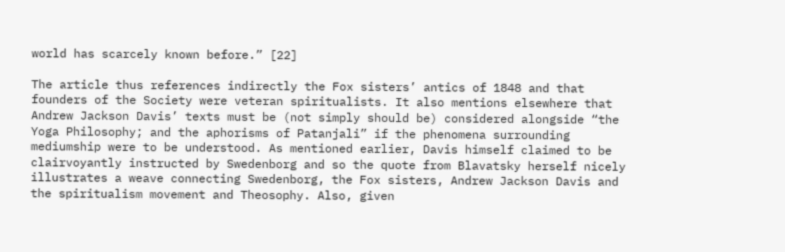world has scarcely known before.” [22]

The article thus references indirectly the Fox sisters’ antics of 1848 and that founders of the Society were veteran spiritualists. It also mentions elsewhere that Andrew Jackson Davis’ texts must be (not simply should be) considered alongside “the Yoga Philosophy; and the aphorisms of Patanjali” if the phenomena surrounding mediumship were to be understood. As mentioned earlier, Davis himself claimed to be clairvoyantly instructed by Swedenborg and so the quote from Blavatsky herself nicely illustrates a weave connecting Swedenborg, the Fox sisters, Andrew Jackson Davis and the spiritualism movement and Theosophy. Also, given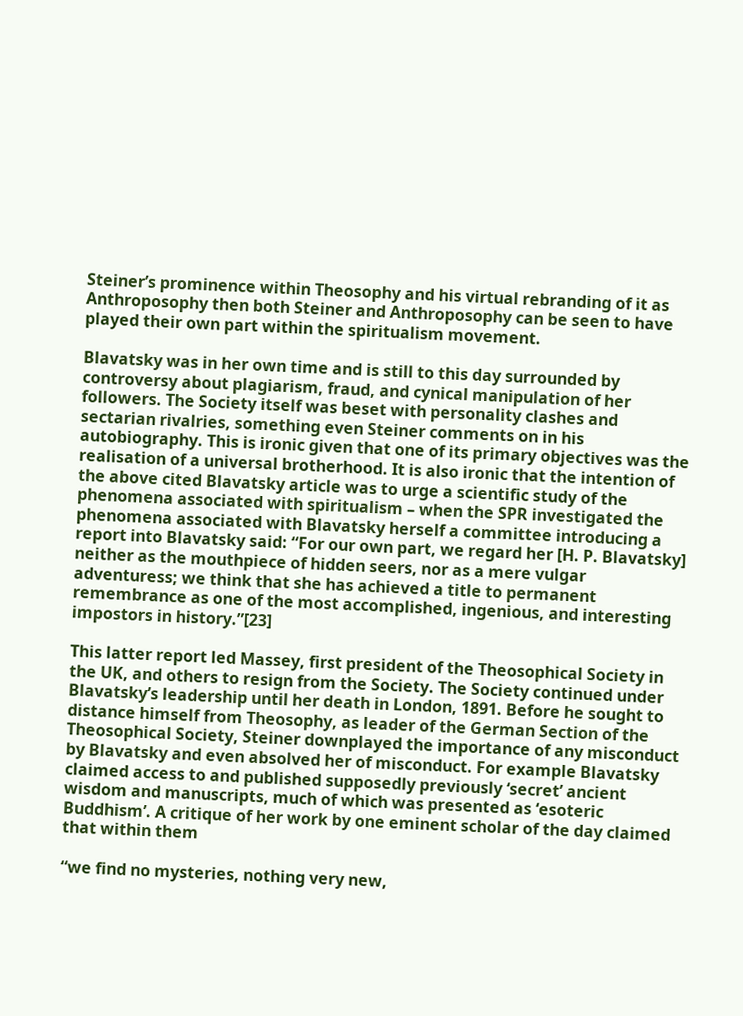Steiner’s prominence within Theosophy and his virtual rebranding of it as Anthroposophy then both Steiner and Anthroposophy can be seen to have played their own part within the spiritualism movement.

Blavatsky was in her own time and is still to this day surrounded by controversy about plagiarism, fraud, and cynical manipulation of her followers. The Society itself was beset with personality clashes and sectarian rivalries, something even Steiner comments on in his autobiography. This is ironic given that one of its primary objectives was the realisation of a universal brotherhood. It is also ironic that the intention of the above cited Blavatsky article was to urge a scientific study of the phenomena associated with spiritualism – when the SPR investigated the phenomena associated with Blavatsky herself a committee introducing a report into Blavatsky said: “For our own part, we regard her [H. P. Blavatsky] neither as the mouthpiece of hidden seers, nor as a mere vulgar adventuress; we think that she has achieved a title to permanent remembrance as one of the most accomplished, ingenious, and interesting impostors in history.”[23]

This latter report led Massey, first president of the Theosophical Society in the UK, and others to resign from the Society. The Society continued under Blavatsky’s leadership until her death in London, 1891. Before he sought to distance himself from Theosophy, as leader of the German Section of the Theosophical Society, Steiner downplayed the importance of any misconduct by Blavatsky and even absolved her of misconduct. For example Blavatsky claimed access to and published supposedly previously ‘secret’ ancient wisdom and manuscripts, much of which was presented as ‘esoteric Buddhism’. A critique of her work by one eminent scholar of the day claimed that within them

“we find no mysteries, nothing very new,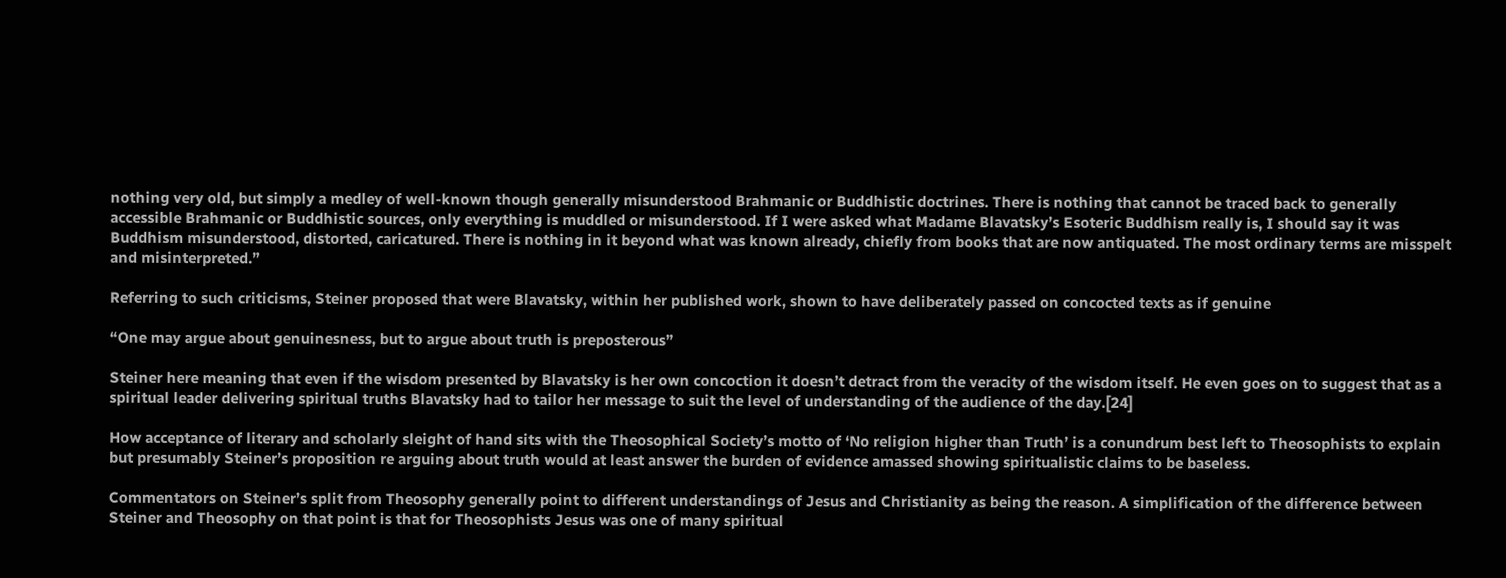nothing very old, but simply a medley of well-known though generally misunderstood Brahmanic or Buddhistic doctrines. There is nothing that cannot be traced back to generally accessible Brahmanic or Buddhistic sources, only everything is muddled or misunderstood. If I were asked what Madame Blavatsky’s Esoteric Buddhism really is, I should say it was Buddhism misunderstood, distorted, caricatured. There is nothing in it beyond what was known already, chiefly from books that are now antiquated. The most ordinary terms are misspelt and misinterpreted.”

Referring to such criticisms, Steiner proposed that were Blavatsky, within her published work, shown to have deliberately passed on concocted texts as if genuine

“One may argue about genuinesness, but to argue about truth is preposterous”

Steiner here meaning that even if the wisdom presented by Blavatsky is her own concoction it doesn’t detract from the veracity of the wisdom itself. He even goes on to suggest that as a spiritual leader delivering spiritual truths Blavatsky had to tailor her message to suit the level of understanding of the audience of the day.[24]

How acceptance of literary and scholarly sleight of hand sits with the Theosophical Society’s motto of ‘No religion higher than Truth’ is a conundrum best left to Theosophists to explain but presumably Steiner’s proposition re arguing about truth would at least answer the burden of evidence amassed showing spiritualistic claims to be baseless.

Commentators on Steiner’s split from Theosophy generally point to different understandings of Jesus and Christianity as being the reason. A simplification of the difference between Steiner and Theosophy on that point is that for Theosophists Jesus was one of many spiritual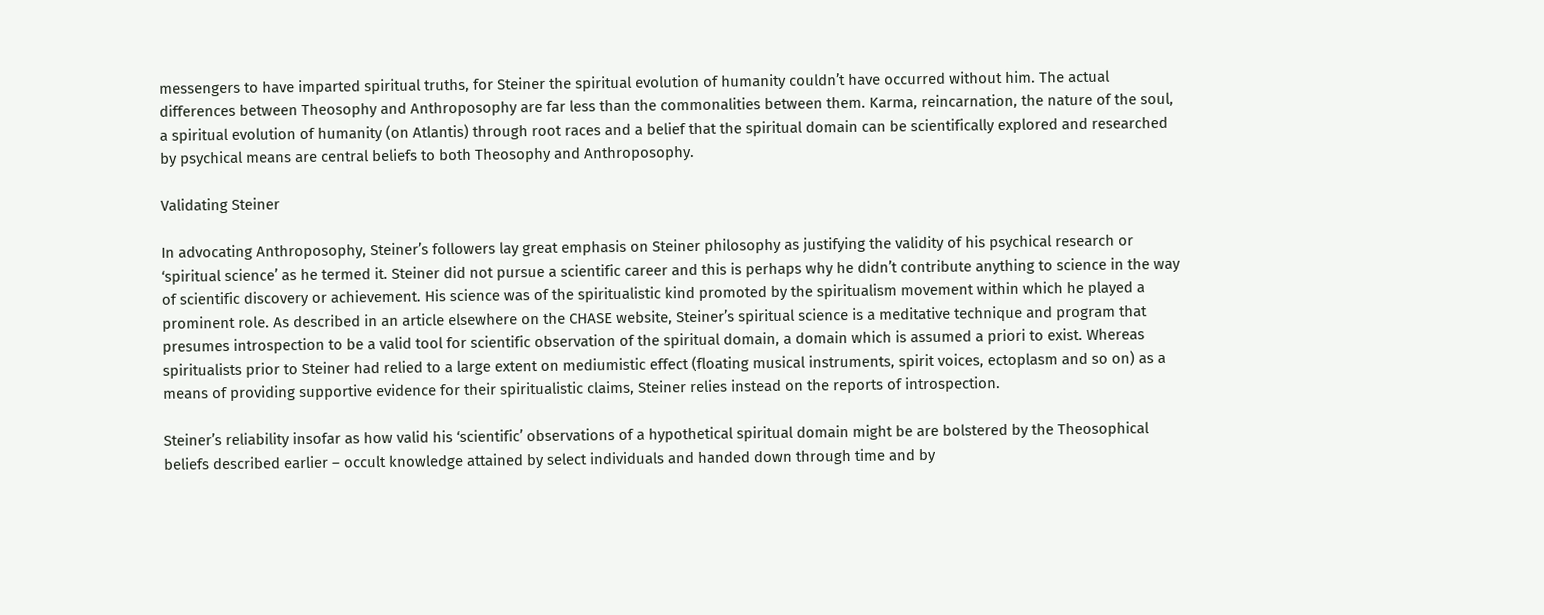messengers to have imparted spiritual truths, for Steiner the spiritual evolution of humanity couldn’t have occurred without him. The actual differences between Theosophy and Anthroposophy are far less than the commonalities between them. Karma, reincarnation, the nature of the soul, a spiritual evolution of humanity (on Atlantis) through root races and a belief that the spiritual domain can be scientifically explored and researched by psychical means are central beliefs to both Theosophy and Anthroposophy.

Validating Steiner

In advocating Anthroposophy, Steiner’s followers lay great emphasis on Steiner philosophy as justifying the validity of his psychical research or ‘spiritual science’ as he termed it. Steiner did not pursue a scientific career and this is perhaps why he didn’t contribute anything to science in the way of scientific discovery or achievement. His science was of the spiritualistic kind promoted by the spiritualism movement within which he played a prominent role. As described in an article elsewhere on the CHASE website, Steiner’s spiritual science is a meditative technique and program that presumes introspection to be a valid tool for scientific observation of the spiritual domain, a domain which is assumed a priori to exist. Whereas spiritualists prior to Steiner had relied to a large extent on mediumistic effect (floating musical instruments, spirit voices, ectoplasm and so on) as a means of providing supportive evidence for their spiritualistic claims, Steiner relies instead on the reports of introspection.

Steiner’s reliability insofar as how valid his ‘scientific’ observations of a hypothetical spiritual domain might be are bolstered by the Theosophical beliefs described earlier – occult knowledge attained by select individuals and handed down through time and by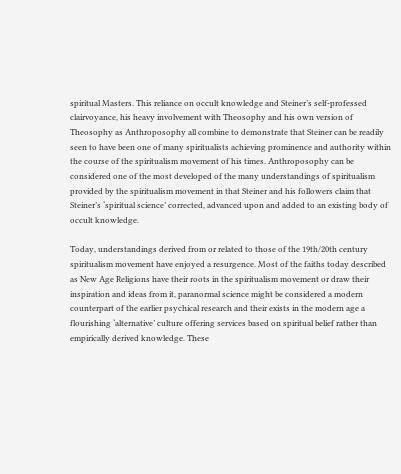spiritual Masters. This reliance on occult knowledge and Steiner’s self-professed clairvoyance, his heavy involvement with Theosophy and his own version of Theosophy as Anthroposophy all combine to demonstrate that Steiner can be readily seen to have been one of many spiritualists achieving prominence and authority within the course of the spiritualism movement of his times. Anthroposophy can be considered one of the most developed of the many understandings of spiritualism provided by the spiritualism movement in that Steiner and his followers claim that Steiner’s ‘spiritual science’ corrected, advanced upon and added to an existing body of occult knowledge.

Today, understandings derived from or related to those of the 19th/20th century spiritualism movement have enjoyed a resurgence. Most of the faiths today described as New Age Religions have their roots in the spiritualism movement or draw their inspiration and ideas from it, paranormal science might be considered a modern counterpart of the earlier psychical research and their exists in the modern age a flourishing ‘alternative’ culture offering services based on spiritual belief rather than empirically derived knowledge. These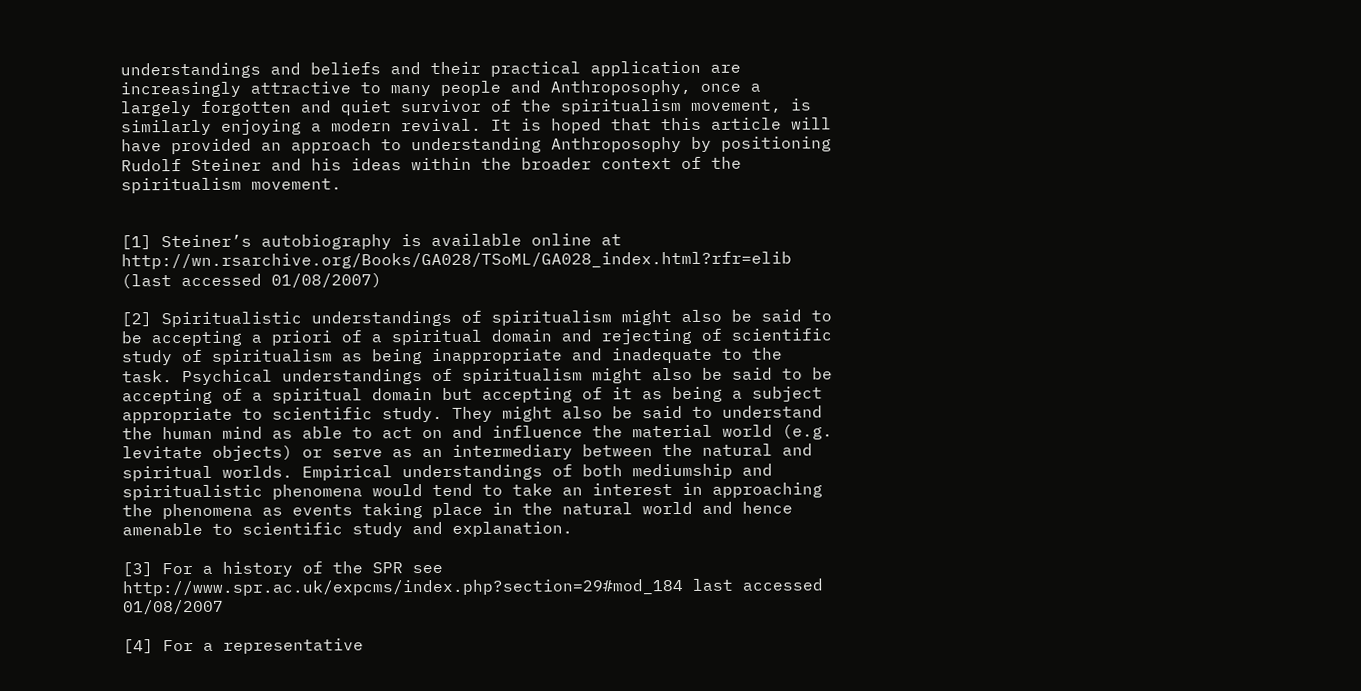understandings and beliefs and their practical application are increasingly attractive to many people and Anthroposophy, once a largely forgotten and quiet survivor of the spiritualism movement, is similarly enjoying a modern revival. It is hoped that this article will have provided an approach to understanding Anthroposophy by positioning Rudolf Steiner and his ideas within the broader context of the spiritualism movement.


[1] Steiner’s autobiography is available online at http://wn.rsarchive.org/Books/GA028/TSoML/GA028_index.html?rfr=elib (last accessed 01/08/2007)

[2] Spiritualistic understandings of spiritualism might also be said to be accepting a priori of a spiritual domain and rejecting of scientific study of spiritualism as being inappropriate and inadequate to the task. Psychical understandings of spiritualism might also be said to be accepting of a spiritual domain but accepting of it as being a subject appropriate to scientific study. They might also be said to understand the human mind as able to act on and influence the material world (e.g. levitate objects) or serve as an intermediary between the natural and spiritual worlds. Empirical understandings of both mediumship and spiritualistic phenomena would tend to take an interest in approaching the phenomena as events taking place in the natural world and hence amenable to scientific study and explanation.

[3] For a history of the SPR see http://www.spr.ac.uk/expcms/index.php?section=29#mod_184 last accessed 01/08/2007

[4] For a representative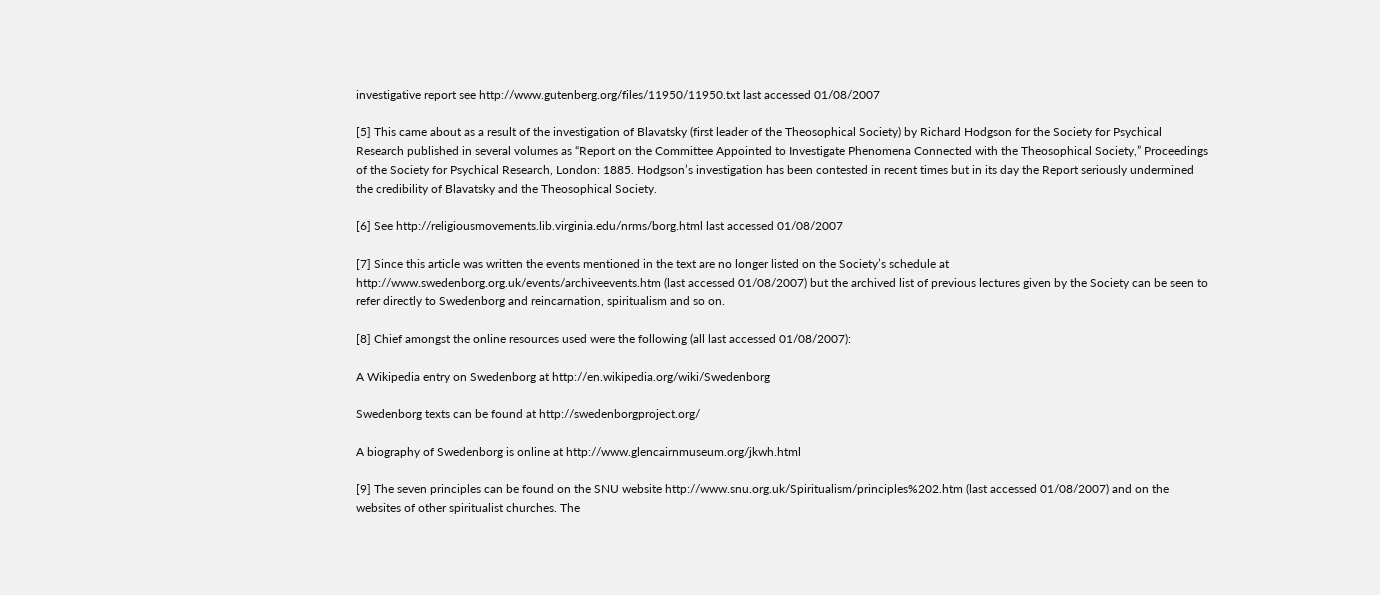investigative report see http://www.gutenberg.org/files/11950/11950.txt last accessed 01/08/2007

[5] This came about as a result of the investigation of Blavatsky (first leader of the Theosophical Society) by Richard Hodgson for the Society for Psychical Research published in several volumes as “Report on the Committee Appointed to Investigate Phenomena Connected with the Theosophical Society,” Proceedings of the Society for Psychical Research, London: 1885. Hodgson’s investigation has been contested in recent times but in its day the Report seriously undermined the credibility of Blavatsky and the Theosophical Society.

[6] See http://religiousmovements.lib.virginia.edu/nrms/borg.html last accessed 01/08/2007

[7] Since this article was written the events mentioned in the text are no longer listed on the Society’s schedule at http://www.swedenborg.org.uk/events/archiveevents.htm (last accessed 01/08/2007) but the archived list of previous lectures given by the Society can be seen to refer directly to Swedenborg and reincarnation, spiritualism and so on.

[8] Chief amongst the online resources used were the following (all last accessed 01/08/2007):

A Wikipedia entry on Swedenborg at http://en.wikipedia.org/wiki/Swedenborg

Swedenborg texts can be found at http://swedenborgproject.org/

A biography of Swedenborg is online at http://www.glencairnmuseum.org/jkwh.html

[9] The seven principles can be found on the SNU website http://www.snu.org.uk/Spiritualism/principles%202.htm (last accessed 01/08/2007) and on the websites of other spiritualist churches. The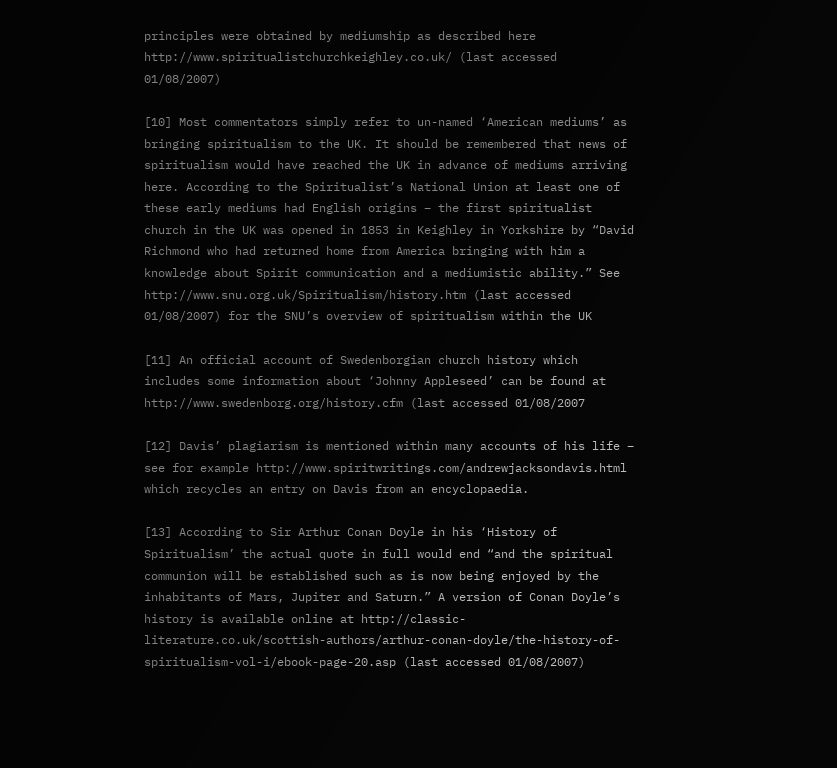principles were obtained by mediumship as described here http://www.spiritualistchurchkeighley.co.uk/ (last accessed 01/08/2007)

[10] Most commentators simply refer to un-named ‘American mediums’ as bringing spiritualism to the UK. It should be remembered that news of spiritualism would have reached the UK in advance of mediums arriving here. According to the Spiritualist’s National Union at least one of these early mediums had English origins – the first spiritualist church in the UK was opened in 1853 in Keighley in Yorkshire by “David Richmond who had returned home from America bringing with him a knowledge about Spirit communication and a mediumistic ability.” See http://www.snu.org.uk/Spiritualism/history.htm (last accessed 01/08/2007) for the SNU’s overview of spiritualism within the UK

[11] An official account of Swedenborgian church history which includes some information about ‘Johnny Appleseed’ can be found at http://www.swedenborg.org/history.cfm (last accessed 01/08/2007

[12] Davis’ plagiarism is mentioned within many accounts of his life – see for example http://www.spiritwritings.com/andrewjacksondavis.html which recycles an entry on Davis from an encyclopaedia.

[13] According to Sir Arthur Conan Doyle in his ‘History of Spiritualism’ the actual quote in full would end “and the spiritual communion will be established such as is now being enjoyed by the inhabitants of Mars, Jupiter and Saturn.” A version of Conan Doyle’s history is available online at http://classic-literature.co.uk/scottish-authors/arthur-conan-doyle/the-history-of-spiritualism-vol-i/ebook-page-20.asp (last accessed 01/08/2007)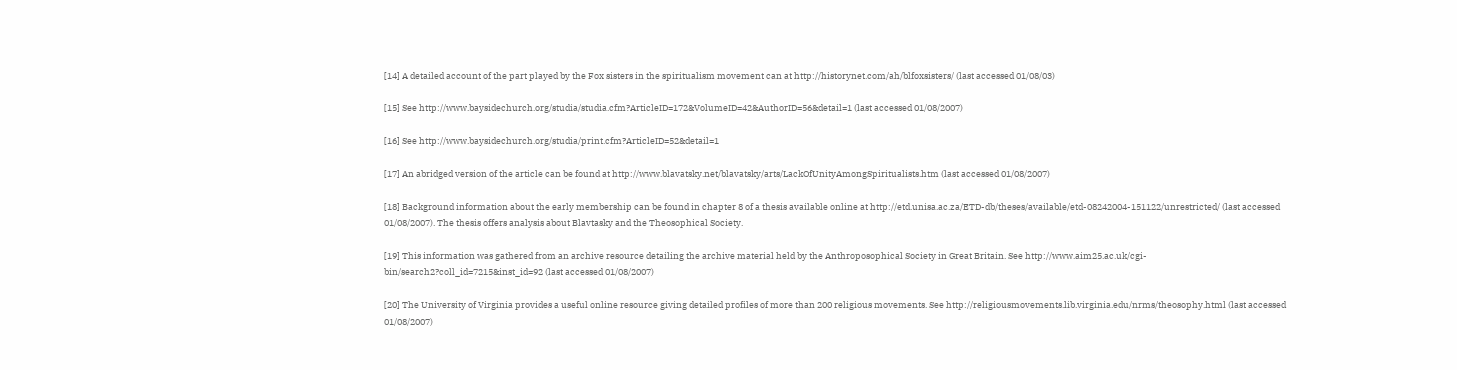[14] A detailed account of the part played by the Fox sisters in the spiritualism movement can at http://historynet.com/ah/blfoxsisters/ (last accessed 01/08/03)

[15] See http://www.baysidechurch.org/studia/studia.cfm?ArticleID=172&VolumeID=42&AuthorID=56&detail=1 (last accessed 01/08/2007)

[16] See http://www.baysidechurch.org/studia/print.cfm?ArticleID=52&detail=1

[17] An abridged version of the article can be found at http://www.blavatsky.net/blavatsky/arts/LackOfUnityAmongSpiritualists.htm (last accessed 01/08/2007)

[18] Background information about the early membership can be found in chapter 8 of a thesis available online at http://etd.unisa.ac.za/ETD-db/theses/available/etd-08242004-151122/unrestricted/ (last accessed 01/08/2007). The thesis offers analysis about Blavtasky and the Theosophical Society.

[19] This information was gathered from an archive resource detailing the archive material held by the Anthroposophical Society in Great Britain. See http://www.aim25.ac.uk/cgi-bin/search2?coll_id=7215&inst_id=92 (last accessed 01/08/2007)

[20] The University of Virginia provides a useful online resource giving detailed profiles of more than 200 religious movements. See http://religiousmovements.lib.virginia.edu/nrms/theosophy.html (last accessed 01/08/2007)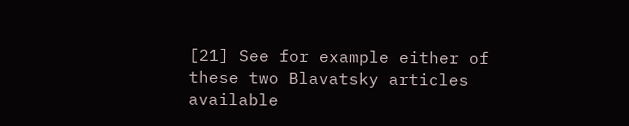[21] See for example either of these two Blavatsky articles available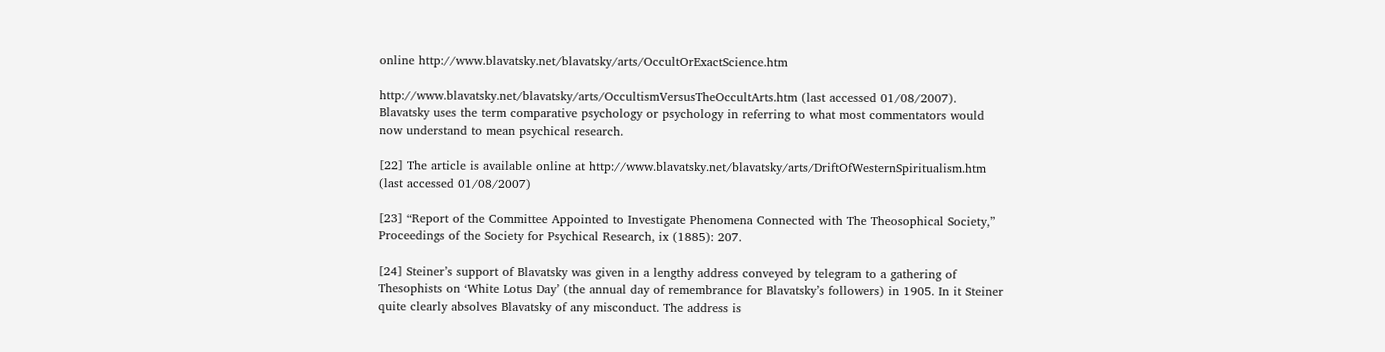online http://www.blavatsky.net/blavatsky/arts/OccultOrExactScience.htm

http://www.blavatsky.net/blavatsky/arts/OccultismVersusTheOccultArts.htm (last accessed 01/08/2007). Blavatsky uses the term comparative psychology or psychology in referring to what most commentators would now understand to mean psychical research.

[22] The article is available online at http://www.blavatsky.net/blavatsky/arts/DriftOfWesternSpiritualism.htm (last accessed 01/08/2007)

[23] “Report of the Committee Appointed to Investigate Phenomena Connected with The Theosophical Society,” Proceedings of the Society for Psychical Research, ix (1885): 207.

[24] Steiner’s support of Blavatsky was given in a lengthy address conveyed by telegram to a gathering of Thesophists on ‘White Lotus Day’ (the annual day of remembrance for Blavatsky’s followers) in 1905. In it Steiner quite clearly absolves Blavatsky of any misconduct. The address is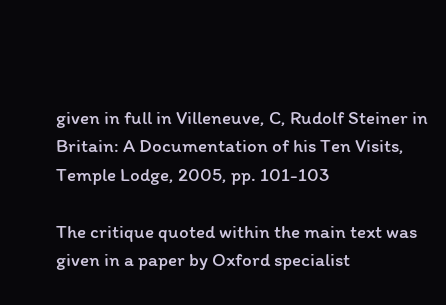given in full in Villeneuve, C, Rudolf Steiner in Britain: A Documentation of his Ten Visits, Temple Lodge, 2005, pp. 101-103

The critique quoted within the main text was given in a paper by Oxford specialist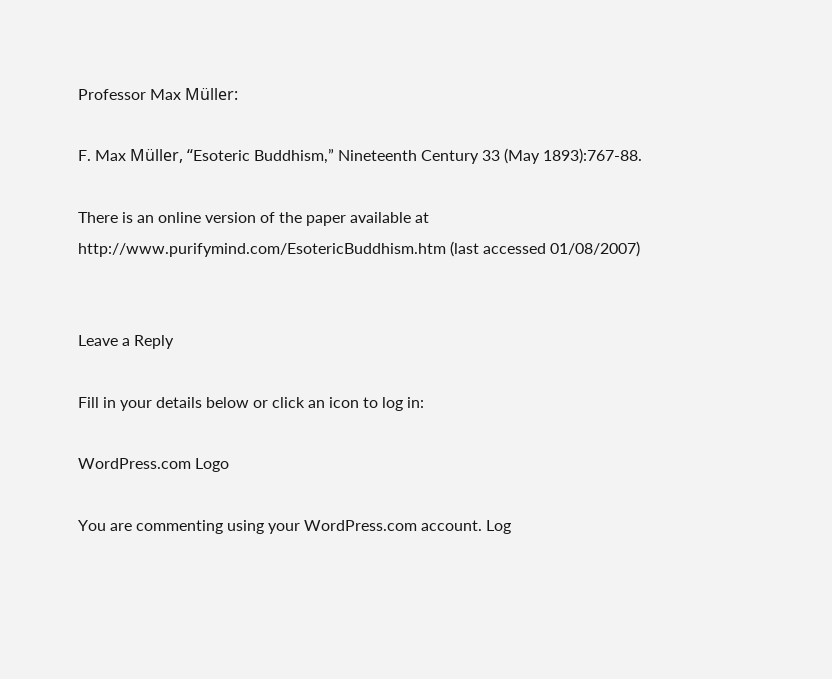Professor Max Müller:

F. Max Müller, “Esoteric Buddhism,” Nineteenth Century 33 (May 1893):767-88.

There is an online version of the paper available at http://www.purifymind.com/EsotericBuddhism.htm (last accessed 01/08/2007)


Leave a Reply

Fill in your details below or click an icon to log in:

WordPress.com Logo

You are commenting using your WordPress.com account. Log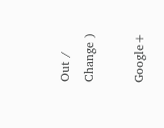Out /  Change )

Google+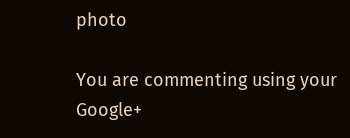photo

You are commenting using your Google+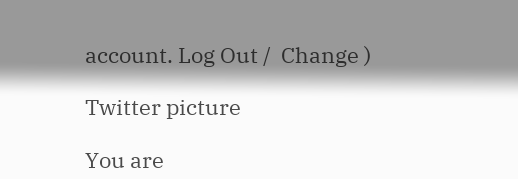account. Log Out /  Change )

Twitter picture

You are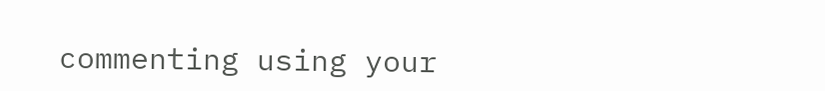commenting using your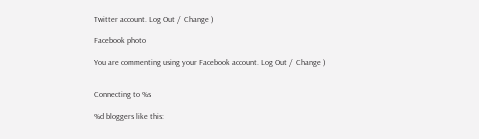Twitter account. Log Out /  Change )

Facebook photo

You are commenting using your Facebook account. Log Out /  Change )


Connecting to %s

%d bloggers like this: